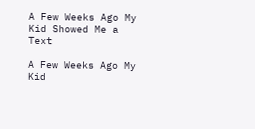A Few Weeks Ago My Kid Showed Me a Text

A Few Weeks Ago My Kid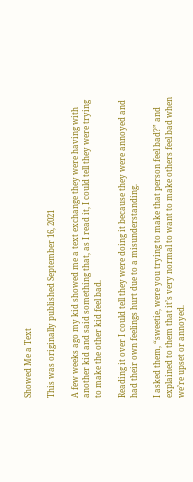Showed Me a Text

This was originally published September 16, 2021

A few weeks ago my kid showed me a text exchange they were having with another kid and said something that, as I read it, I could tell they were trying to make the other kid feel bad.

Reading it over I could tell they were doing it because they were annoyed and had their own feelings hurt due to a misunderstanding.

I asked them, “sweetie, were you trying to make that person feel bad?” and explained to them that it’s very normal to want to make others feel bad when we’re upset or annoyed.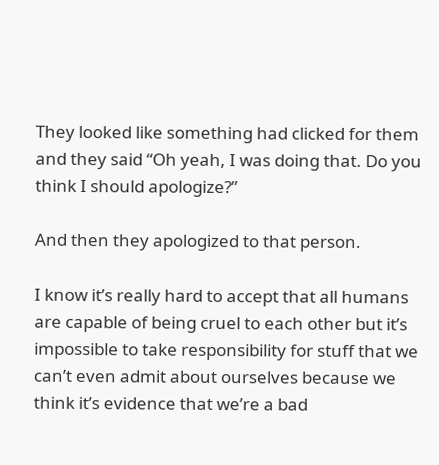They looked like something had clicked for them and they said “Oh yeah, I was doing that. Do you think I should apologize?”

And then they apologized to that person.

I know it’s really hard to accept that all humans are capable of being cruel to each other but it’s impossible to take responsibility for stuff that we can’t even admit about ourselves because we think it’s evidence that we’re a bad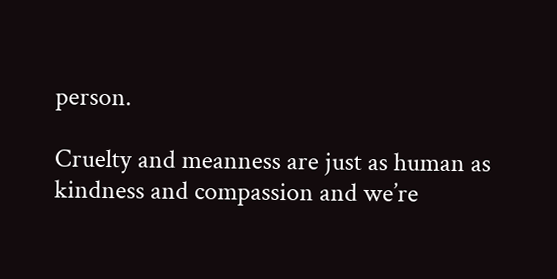person.

Cruelty and meanness are just as human as kindness and compassion and we’re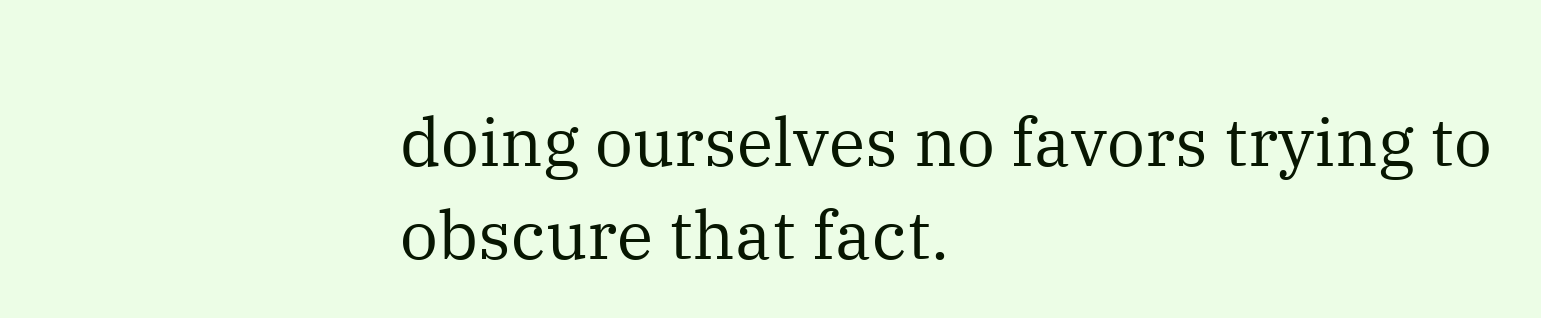doing ourselves no favors trying to obscure that fact.